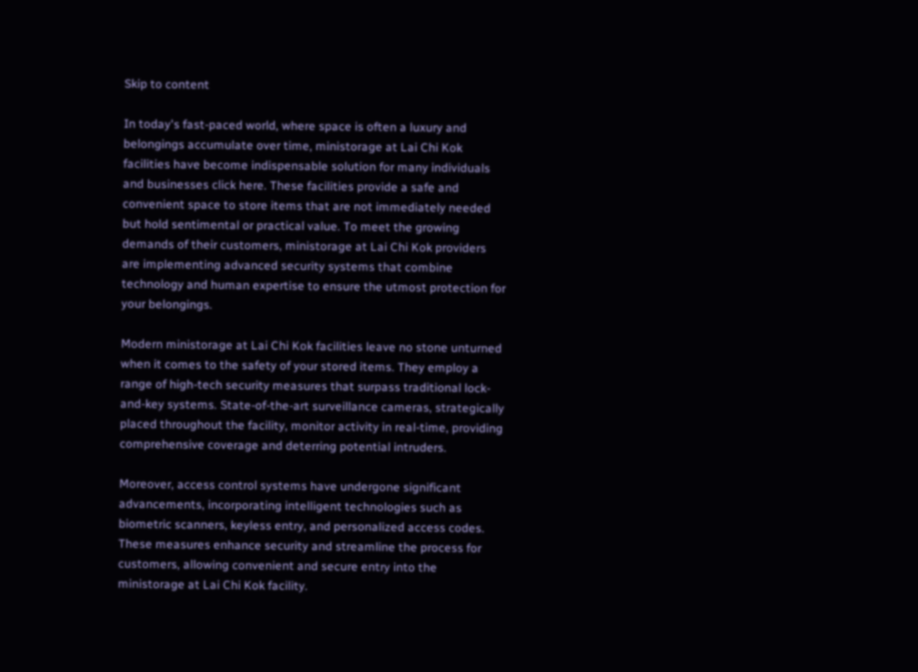Skip to content

In today's fast-paced world, where space is often a luxury and belongings accumulate over time, ministorage at Lai Chi Kok facilities have become indispensable solution for many individuals and businesses click here. These facilities provide a safe and convenient space to store items that are not immediately needed but hold sentimental or practical value. To meet the growing demands of their customers, ministorage at Lai Chi Kok providers are implementing advanced security systems that combine technology and human expertise to ensure the utmost protection for your belongings.

Modern ministorage at Lai Chi Kok facilities leave no stone unturned when it comes to the safety of your stored items. They employ a range of high-tech security measures that surpass traditional lock-and-key systems. State-of-the-art surveillance cameras, strategically placed throughout the facility, monitor activity in real-time, providing comprehensive coverage and deterring potential intruders.

Moreover, access control systems have undergone significant advancements, incorporating intelligent technologies such as biometric scanners, keyless entry, and personalized access codes. These measures enhance security and streamline the process for customers, allowing convenient and secure entry into the ministorage at Lai Chi Kok facility.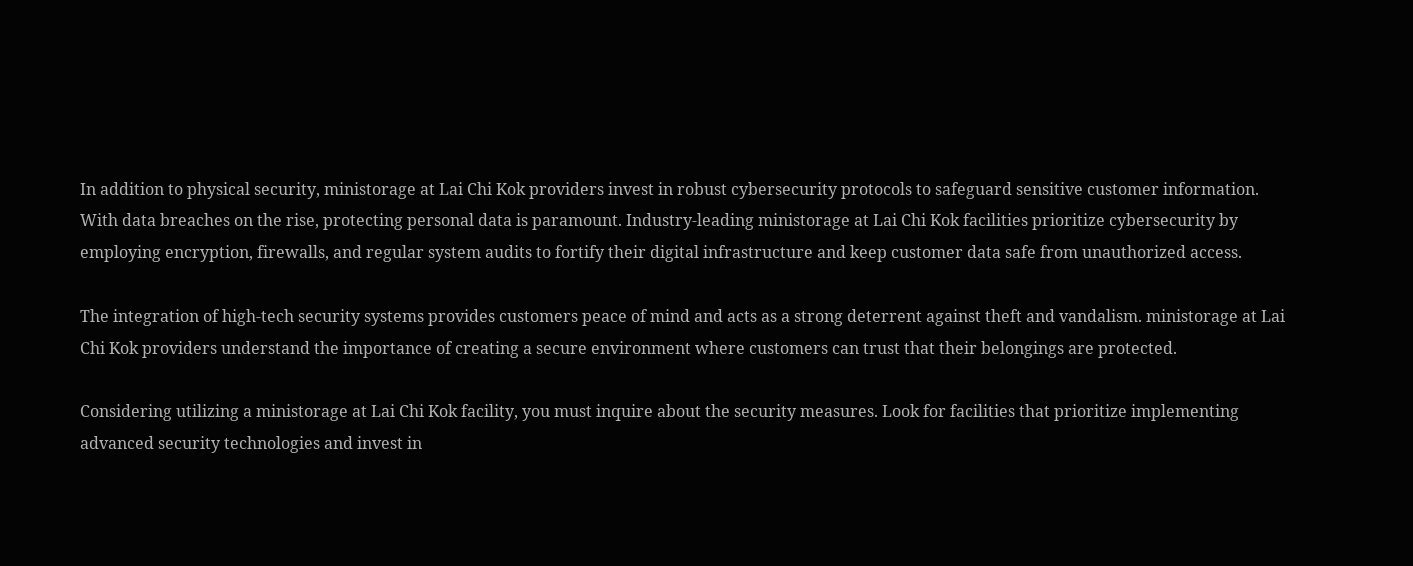In addition to physical security, ministorage at Lai Chi Kok providers invest in robust cybersecurity protocols to safeguard sensitive customer information. With data breaches on the rise, protecting personal data is paramount. Industry-leading ministorage at Lai Chi Kok facilities prioritize cybersecurity by employing encryption, firewalls, and regular system audits to fortify their digital infrastructure and keep customer data safe from unauthorized access.

The integration of high-tech security systems provides customers peace of mind and acts as a strong deterrent against theft and vandalism. ministorage at Lai Chi Kok providers understand the importance of creating a secure environment where customers can trust that their belongings are protected.

Considering utilizing a ministorage at Lai Chi Kok facility, you must inquire about the security measures. Look for facilities that prioritize implementing advanced security technologies and invest in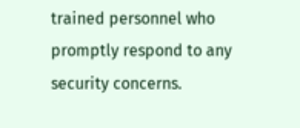trained personnel who promptly respond to any security concerns.